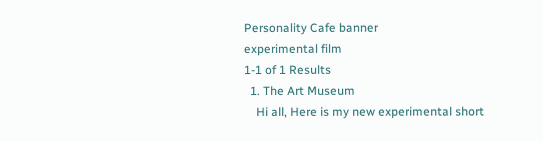Personality Cafe banner
experimental film
1-1 of 1 Results
  1. The Art Museum
    Hi all, Here is my new experimental short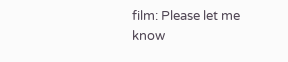film: Please let me know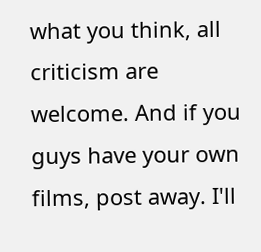what you think, all criticism are welcome. And if you guys have your own films, post away. I'll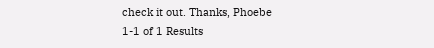check it out. Thanks, Phoebe
1-1 of 1 Results